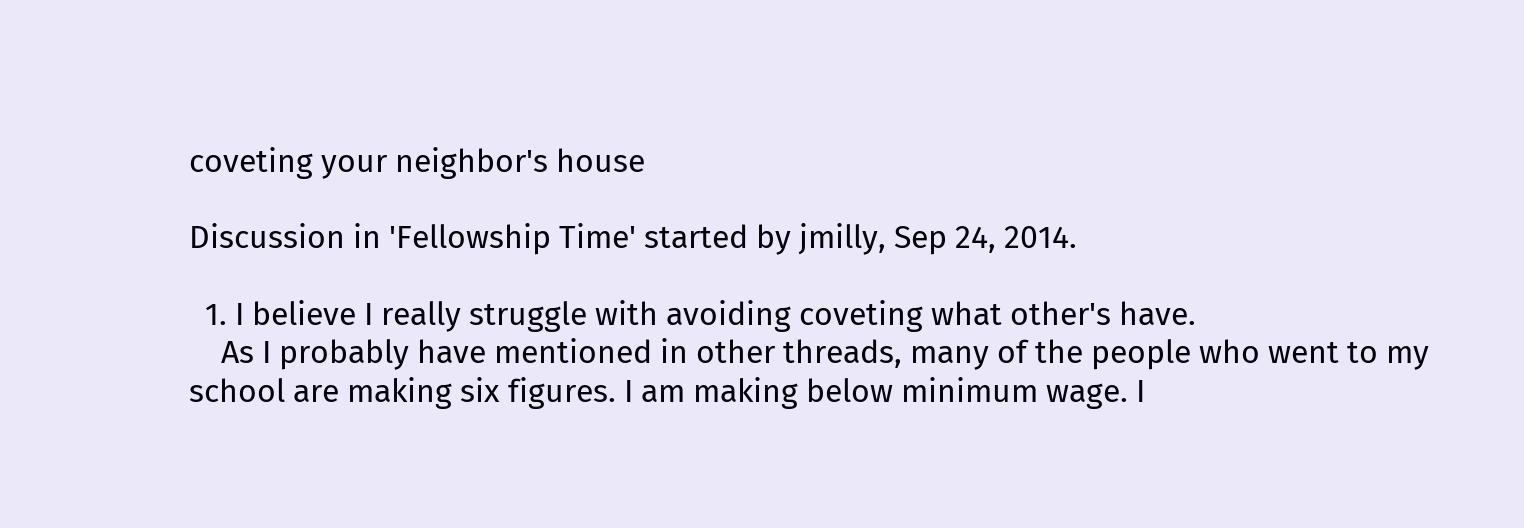coveting your neighbor's house

Discussion in 'Fellowship Time' started by jmilly, Sep 24, 2014.

  1. I believe I really struggle with avoiding coveting what other's have.
    As I probably have mentioned in other threads, many of the people who went to my school are making six figures. I am making below minimum wage. I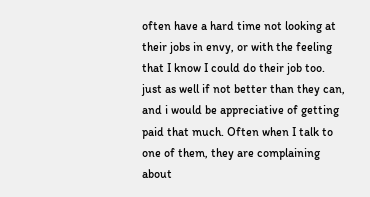often have a hard time not looking at their jobs in envy, or with the feeling that I know I could do their job too. just as well if not better than they can, and i would be appreciative of getting paid that much. Often when I talk to one of them, they are complaining about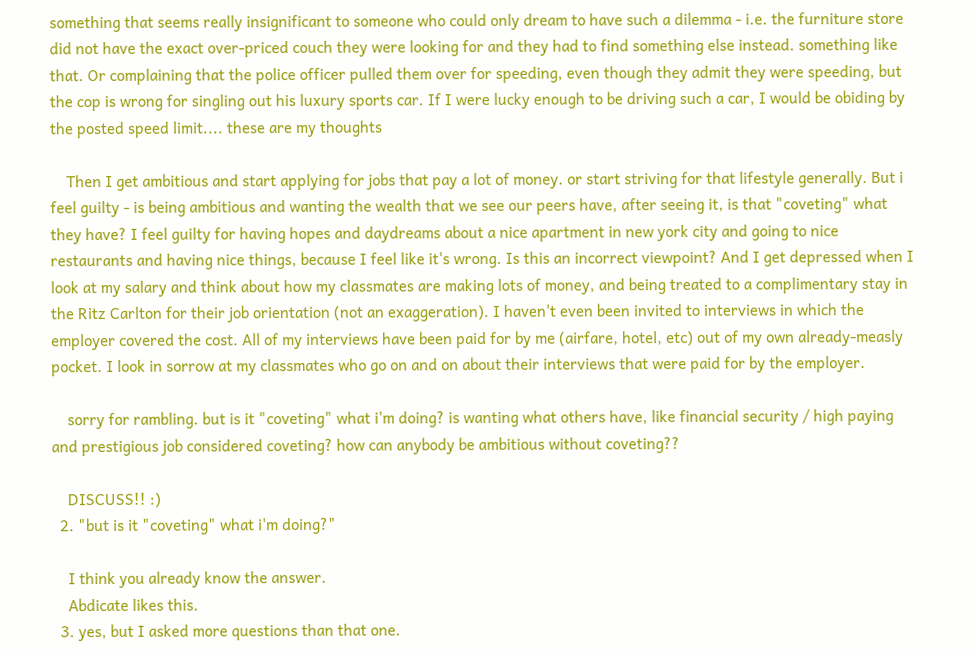something that seems really insignificant to someone who could only dream to have such a dilemma - i.e. the furniture store did not have the exact over-priced couch they were looking for and they had to find something else instead. something like that. Or complaining that the police officer pulled them over for speeding, even though they admit they were speeding, but the cop is wrong for singling out his luxury sports car. If I were lucky enough to be driving such a car, I would be obiding by the posted speed limit.... these are my thoughts

    Then I get ambitious and start applying for jobs that pay a lot of money. or start striving for that lifestyle generally. But i feel guilty - is being ambitious and wanting the wealth that we see our peers have, after seeing it, is that "coveting" what they have? I feel guilty for having hopes and daydreams about a nice apartment in new york city and going to nice restaurants and having nice things, because I feel like it's wrong. Is this an incorrect viewpoint? And I get depressed when I look at my salary and think about how my classmates are making lots of money, and being treated to a complimentary stay in the Ritz Carlton for their job orientation (not an exaggeration). I haven't even been invited to interviews in which the employer covered the cost. All of my interviews have been paid for by me (airfare, hotel, etc) out of my own already-measly pocket. I look in sorrow at my classmates who go on and on about their interviews that were paid for by the employer.

    sorry for rambling. but is it "coveting" what i'm doing? is wanting what others have, like financial security / high paying and prestigious job considered coveting? how can anybody be ambitious without coveting??

    DISCUSS!! :)
  2. "but is it "coveting" what i'm doing?"

    I think you already know the answer.
    Abdicate likes this.
  3. yes, but I asked more questions than that one.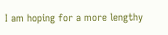I am hoping for a more lengthy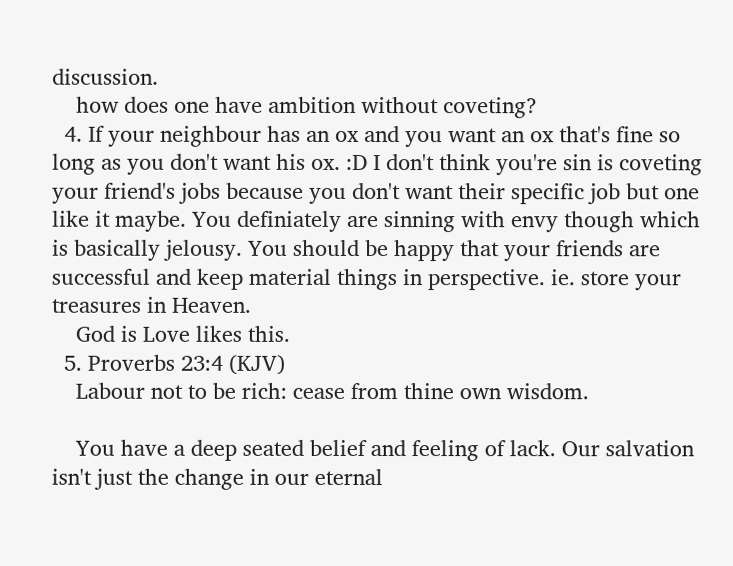discussion.
    how does one have ambition without coveting?
  4. If your neighbour has an ox and you want an ox that's fine so long as you don't want his ox. :D I don't think you're sin is coveting your friend's jobs because you don't want their specific job but one like it maybe. You definiately are sinning with envy though which is basically jelousy. You should be happy that your friends are successful and keep material things in perspective. ie. store your treasures in Heaven.
    God is Love likes this.
  5. Proverbs 23:4 (KJV)
    Labour not to be rich: cease from thine own wisdom.

    You have a deep seated belief and feeling of lack. Our salvation isn't just the change in our eternal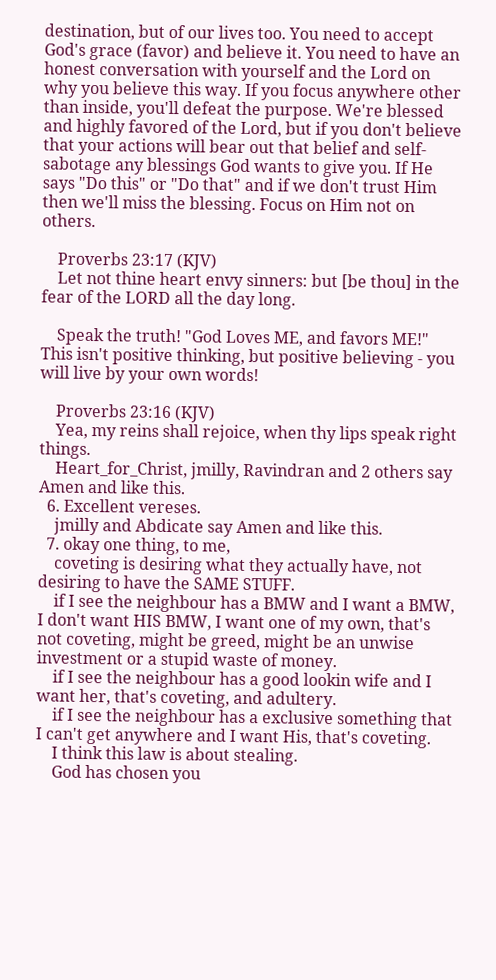destination, but of our lives too. You need to accept God's grace (favor) and believe it. You need to have an honest conversation with yourself and the Lord on why you believe this way. If you focus anywhere other than inside, you'll defeat the purpose. We're blessed and highly favored of the Lord, but if you don't believe that your actions will bear out that belief and self-sabotage any blessings God wants to give you. If He says "Do this" or "Do that" and if we don't trust Him then we'll miss the blessing. Focus on Him not on others.

    Proverbs 23:17 (KJV)
    Let not thine heart envy sinners: but [be thou] in the fear of the LORD all the day long.

    Speak the truth! "God Loves ME, and favors ME!" This isn't positive thinking, but positive believing - you will live by your own words!

    Proverbs 23:16 (KJV)
    Yea, my reins shall rejoice, when thy lips speak right things.
    Heart_for_Christ, jmilly, Ravindran and 2 others say Amen and like this.
  6. Excellent vereses.
    jmilly and Abdicate say Amen and like this.
  7. okay one thing, to me,
    coveting is desiring what they actually have, not desiring to have the SAME STUFF.
    if I see the neighbour has a BMW and I want a BMW, I don't want HIS BMW, I want one of my own, that's not coveting, might be greed, might be an unwise investment or a stupid waste of money.
    if I see the neighbour has a good lookin wife and I want her, that's coveting, and adultery.
    if I see the neighbour has a exclusive something that I can't get anywhere and I want His, that's coveting.
    I think this law is about stealing.
    God has chosen you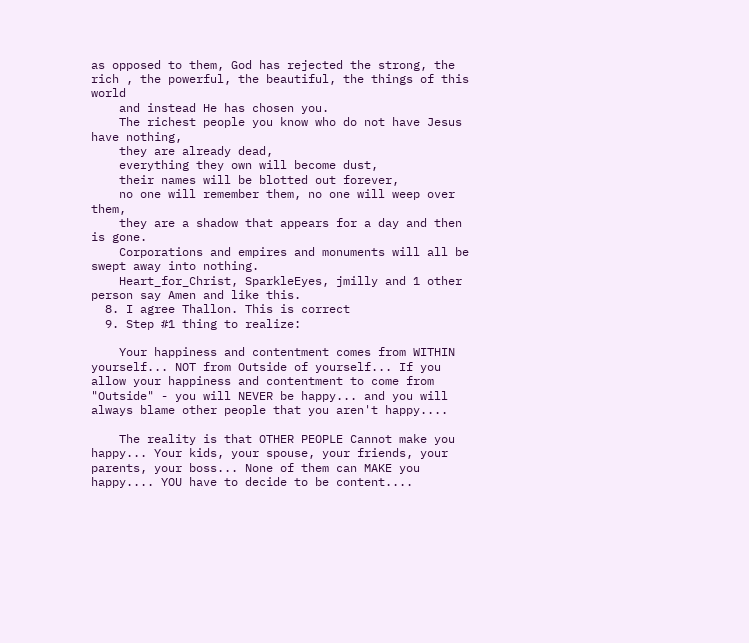as opposed to them, God has rejected the strong, the rich , the powerful, the beautiful, the things of this world
    and instead He has chosen you.
    The richest people you know who do not have Jesus have nothing,
    they are already dead,
    everything they own will become dust,
    their names will be blotted out forever,
    no one will remember them, no one will weep over them,
    they are a shadow that appears for a day and then is gone.
    Corporations and empires and monuments will all be swept away into nothing.
    Heart_for_Christ, SparkleEyes, jmilly and 1 other person say Amen and like this.
  8. I agree Thallon. This is correct
  9. Step #1 thing to realize:

    Your happiness and contentment comes from WITHIN yourself... NOT from Outside of yourself... If you allow your happiness and contentment to come from "Outside" - you will NEVER be happy... and you will always blame other people that you aren't happy....

    The reality is that OTHER PEOPLE Cannot make you happy... Your kids, your spouse, your friends, your parents, your boss... None of them can MAKE you happy.... YOU have to decide to be content....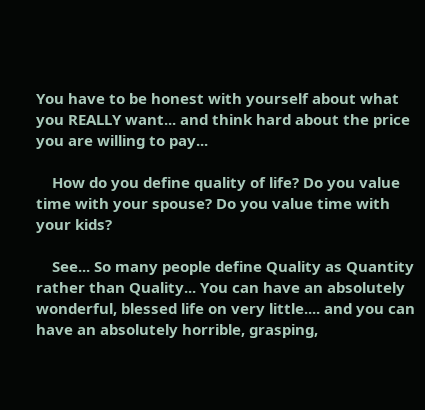You have to be honest with yourself about what you REALLY want... and think hard about the price you are willing to pay...

    How do you define quality of life? Do you value time with your spouse? Do you value time with your kids?

    See... So many people define Quality as Quantity rather than Quality... You can have an absolutely wonderful, blessed life on very little.... and you can have an absolutely horrible, grasping,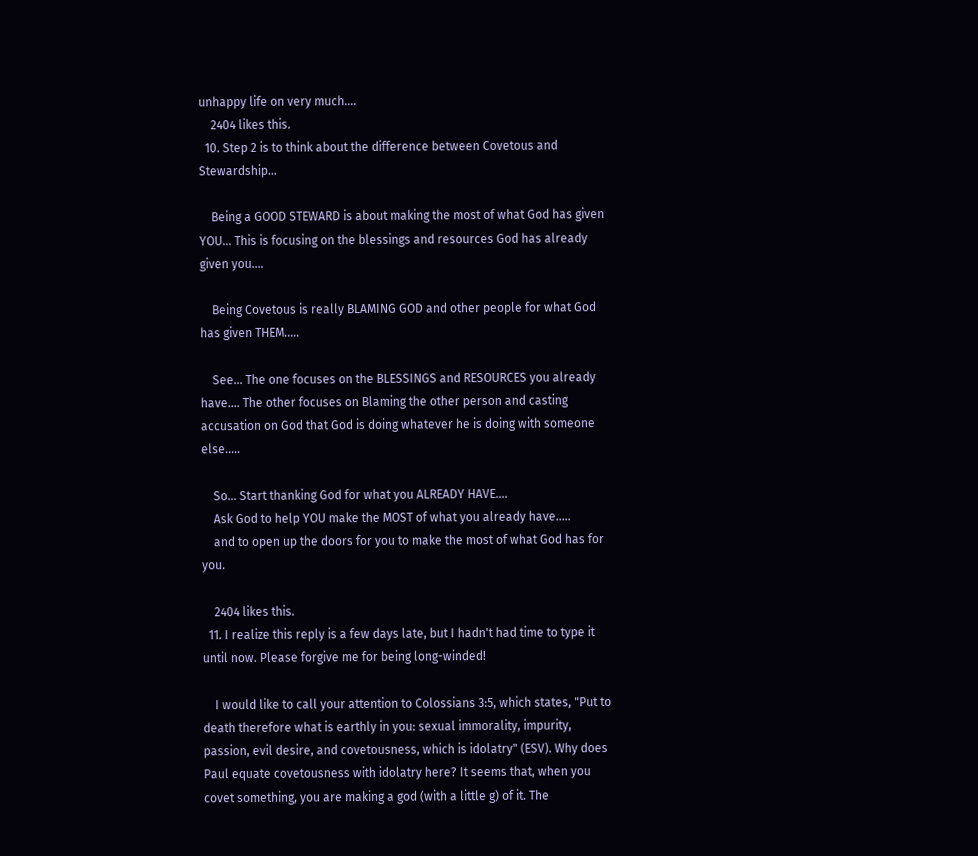unhappy life on very much....
    2404 likes this.
  10. Step 2 is to think about the difference between Covetous and Stewardship...

    Being a GOOD STEWARD is about making the most of what God has given YOU... This is focusing on the blessings and resources God has already given you....

    Being Covetous is really BLAMING GOD and other people for what God has given THEM.....

    See... The one focuses on the BLESSINGS and RESOURCES you already have.... The other focuses on Blaming the other person and casting accusation on God that God is doing whatever he is doing with someone else.....

    So... Start thanking God for what you ALREADY HAVE....
    Ask God to help YOU make the MOST of what you already have.....
    and to open up the doors for you to make the most of what God has for you.

    2404 likes this.
  11. I realize this reply is a few days late, but I hadn't had time to type it until now. Please forgive me for being long-winded!

    I would like to call your attention to Colossians 3:5, which states, "Put to death therefore what is earthly in you: sexual immorality, impurity, passion, evil desire, and covetousness, which is idolatry" (ESV). Why does Paul equate covetousness with idolatry here? It seems that, when you covet something, you are making a god (with a little g) of it. The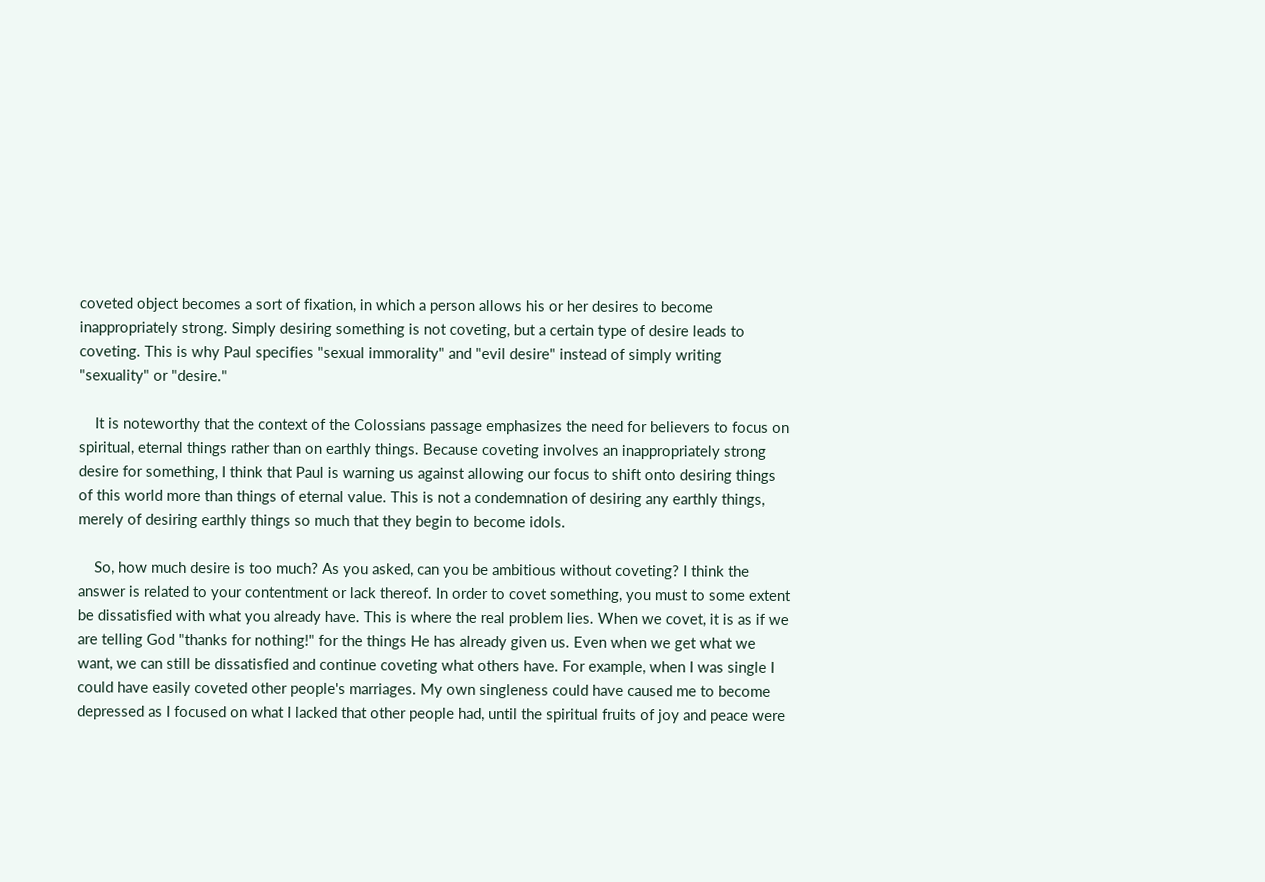coveted object becomes a sort of fixation, in which a person allows his or her desires to become inappropriately strong. Simply desiring something is not coveting, but a certain type of desire leads to coveting. This is why Paul specifies "sexual immorality" and "evil desire" instead of simply writing "sexuality" or "desire."

    It is noteworthy that the context of the Colossians passage emphasizes the need for believers to focus on spiritual, eternal things rather than on earthly things. Because coveting involves an inappropriately strong desire for something, I think that Paul is warning us against allowing our focus to shift onto desiring things of this world more than things of eternal value. This is not a condemnation of desiring any earthly things, merely of desiring earthly things so much that they begin to become idols.

    So, how much desire is too much? As you asked, can you be ambitious without coveting? I think the answer is related to your contentment or lack thereof. In order to covet something, you must to some extent be dissatisfied with what you already have. This is where the real problem lies. When we covet, it is as if we are telling God "thanks for nothing!" for the things He has already given us. Even when we get what we want, we can still be dissatisfied and continue coveting what others have. For example, when I was single I could have easily coveted other people's marriages. My own singleness could have caused me to become depressed as I focused on what I lacked that other people had, until the spiritual fruits of joy and peace were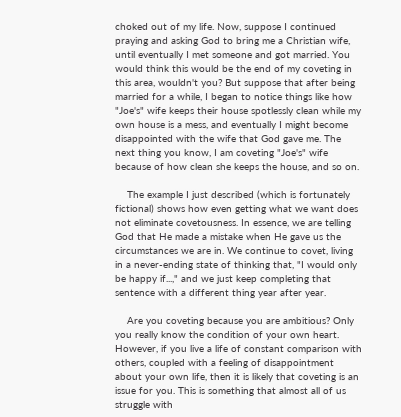choked out of my life. Now, suppose I continued praying and asking God to bring me a Christian wife, until eventually I met someone and got married. You would think this would be the end of my coveting in this area, wouldn't you? But suppose that after being married for a while, I began to notice things like how "Joe's" wife keeps their house spotlessly clean while my own house is a mess, and eventually I might become disappointed with the wife that God gave me. The next thing you know, I am coveting "Joe's" wife because of how clean she keeps the house, and so on.

    The example I just described (which is fortunately fictional) shows how even getting what we want does not eliminate covetousness. In essence, we are telling God that He made a mistake when He gave us the circumstances we are in. We continue to covet, living in a never-ending state of thinking that, "I would only be happy if...," and we just keep completing that sentence with a different thing year after year.

    Are you coveting because you are ambitious? Only you really know the condition of your own heart. However, if you live a life of constant comparison with others, coupled with a feeling of disappointment about your own life, then it is likely that coveting is an issue for you. This is something that almost all of us struggle with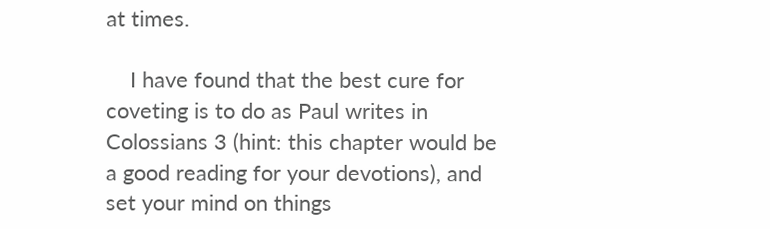at times.

    I have found that the best cure for coveting is to do as Paul writes in Colossians 3 (hint: this chapter would be a good reading for your devotions), and set your mind on things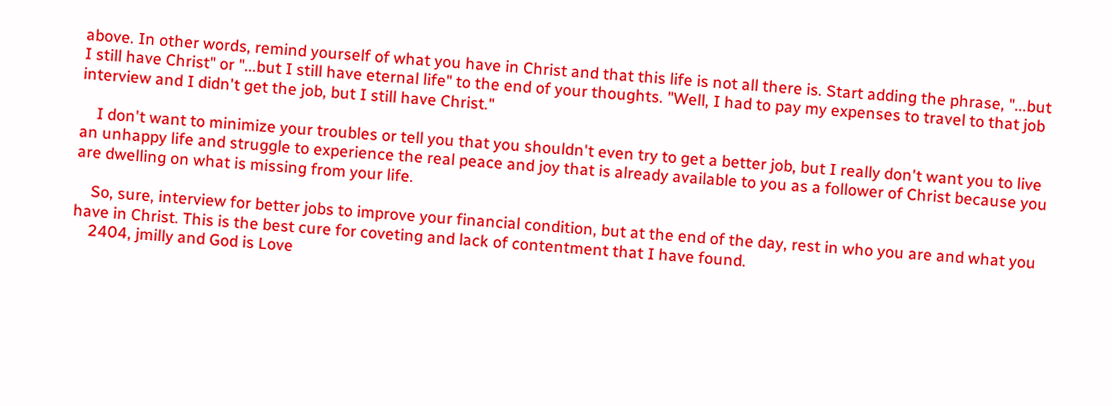above. In other words, remind yourself of what you have in Christ and that this life is not all there is. Start adding the phrase, "...but I still have Christ" or "...but I still have eternal life" to the end of your thoughts. "Well, I had to pay my expenses to travel to that job interview and I didn't get the job, but I still have Christ."

    I don't want to minimize your troubles or tell you that you shouldn't even try to get a better job, but I really don't want you to live an unhappy life and struggle to experience the real peace and joy that is already available to you as a follower of Christ because you are dwelling on what is missing from your life.

    So, sure, interview for better jobs to improve your financial condition, but at the end of the day, rest in who you are and what you have in Christ. This is the best cure for coveting and lack of contentment that I have found.
    2404, jmilly and God is Love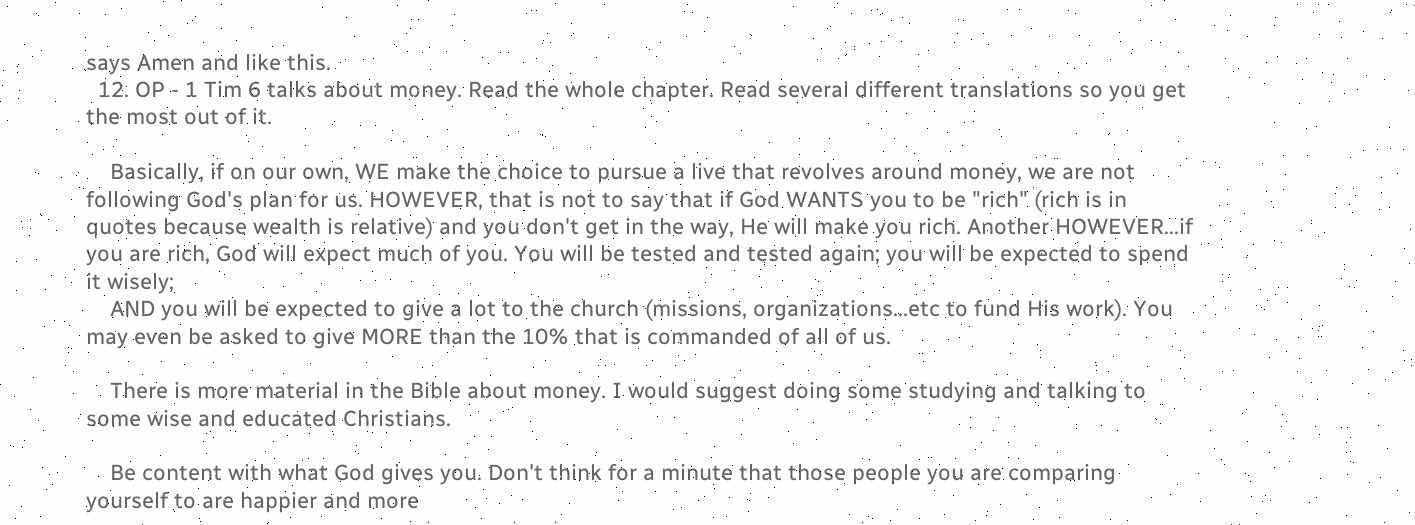says Amen and like this.
  12. OP - 1 Tim 6 talks about money. Read the whole chapter. Read several different translations so you get the most out of it.

    Basically, if on our own, WE make the choice to pursue a live that revolves around money, we are not following God's plan for us. HOWEVER, that is not to say that if God WANTS you to be "rich" (rich is in quotes because wealth is relative) and you don't get in the way, He will make you rich. Another HOWEVER...if you are rich, God will expect much of you. You will be tested and tested again; you will be expected to spend it wisely;
    AND you will be expected to give a lot to the church (missions, organizations...etc to fund His work). You may even be asked to give MORE than the 10% that is commanded of all of us.

    There is more material in the Bible about money. I would suggest doing some studying and talking to some wise and educated Christians.

    Be content with what God gives you. Don't think for a minute that those people you are comparing yourself to are happier and more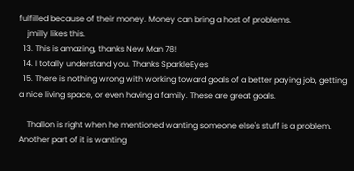fulfilled because of their money. Money can bring a host of problems.
    jmilly likes this.
  13. This is amazing, thanks New Man 78!
  14. I totally understand you. Thanks SparkleEyes
  15. There is nothing wrong with working toward goals of a better paying job, getting a nice living space, or even having a family. These are great goals.

    Thallon is right when he mentioned wanting someone else's stuff is a problem. Another part of it is wanting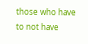those who have to not have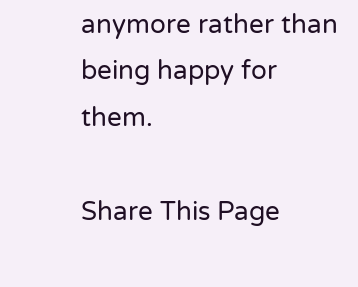anymore rather than being happy for them.

Share This Page